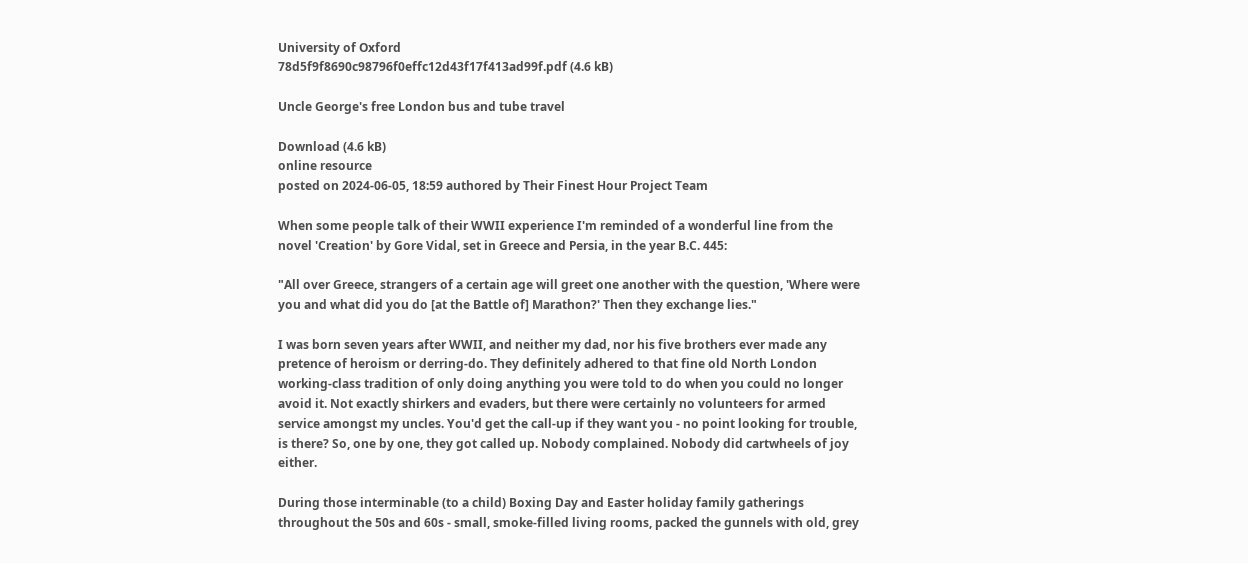University of Oxford
78d5f9f8690c98796f0effc12d43f17f413ad99f.pdf (4.6 kB)

Uncle George's free London bus and tube travel

Download (4.6 kB)
online resource
posted on 2024-06-05, 18:59 authored by Their Finest Hour Project Team

When some people talk of their WWII experience I'm reminded of a wonderful line from the novel 'Creation' by Gore Vidal, set in Greece and Persia, in the year B.C. 445:

"All over Greece, strangers of a certain age will greet one another with the question, 'Where were you and what did you do [at the Battle of] Marathon?' Then they exchange lies."

I was born seven years after WWII, and neither my dad, nor his five brothers ever made any pretence of heroism or derring-do. They definitely adhered to that fine old North London working-class tradition of only doing anything you were told to do when you could no longer avoid it. Not exactly shirkers and evaders, but there were certainly no volunteers for armed service amongst my uncles. You'd get the call-up if they want you - no point looking for trouble, is there? So, one by one, they got called up. Nobody complained. Nobody did cartwheels of joy either.

During those interminable (to a child) Boxing Day and Easter holiday family gatherings throughout the 50s and 60s - small, smoke-filled living rooms, packed the gunnels with old, grey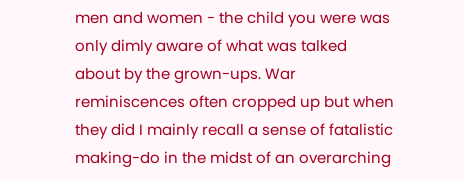men and women - the child you were was only dimly aware of what was talked about by the grown-ups. War reminiscences often cropped up but when they did I mainly recall a sense of fatalistic making-do in the midst of an overarching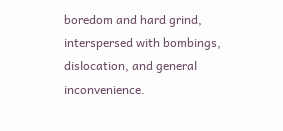boredom and hard grind, interspersed with bombings, dislocation, and general inconvenience.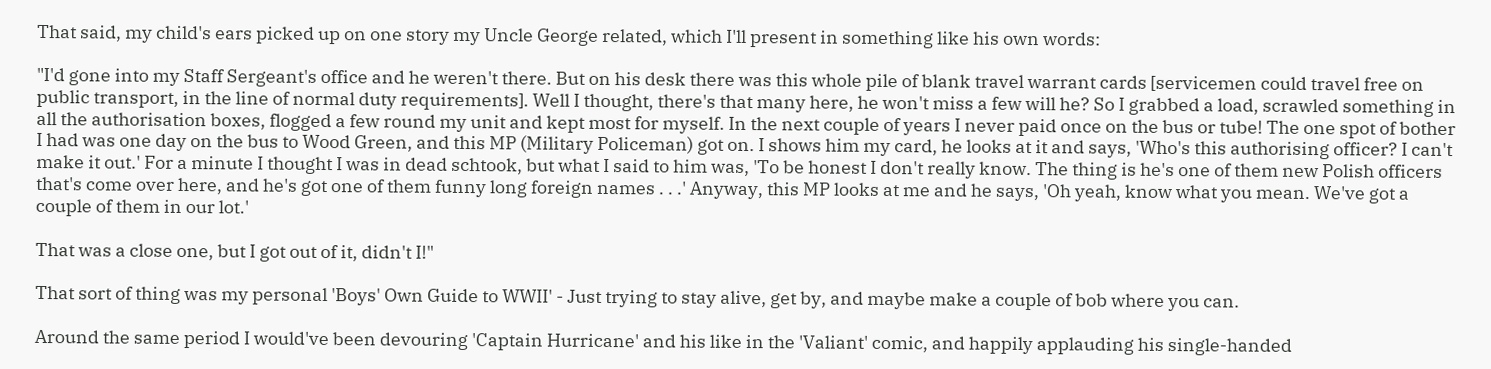That said, my child's ears picked up on one story my Uncle George related, which I'll present in something like his own words:

"I'd gone into my Staff Sergeant's office and he weren't there. But on his desk there was this whole pile of blank travel warrant cards [servicemen could travel free on public transport, in the line of normal duty requirements]. Well I thought, there's that many here, he won't miss a few will he? So I grabbed a load, scrawled something in all the authorisation boxes, flogged a few round my unit and kept most for myself. In the next couple of years I never paid once on the bus or tube! The one spot of bother I had was one day on the bus to Wood Green, and this MP (Military Policeman) got on. I shows him my card, he looks at it and says, 'Who's this authorising officer? I can't make it out.' For a minute I thought I was in dead schtook, but what I said to him was, 'To be honest I don't really know. The thing is he's one of them new Polish officers that's come over here, and he's got one of them funny long foreign names . . .' Anyway, this MP looks at me and he says, 'Oh yeah, know what you mean. We've got a couple of them in our lot.'

That was a close one, but I got out of it, didn't I!"

That sort of thing was my personal 'Boys' Own Guide to WWII' - Just trying to stay alive, get by, and maybe make a couple of bob where you can.

Around the same period I would've been devouring 'Captain Hurricane' and his like in the 'Valiant' comic, and happily applauding his single-handed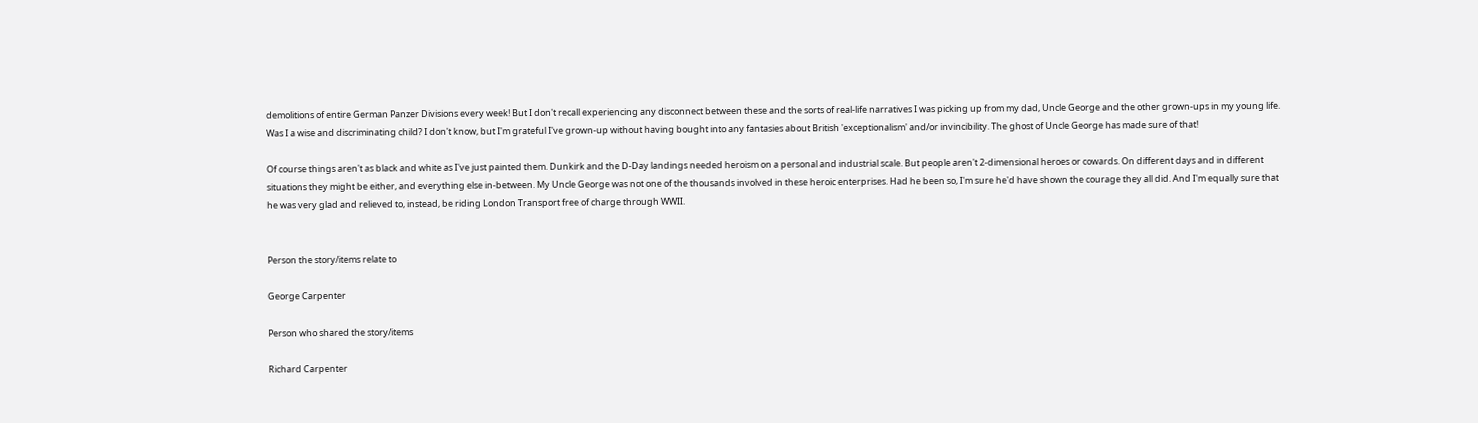demolitions of entire German Panzer Divisions every week! But I don't recall experiencing any disconnect between these and the sorts of real-life narratives I was picking up from my dad, Uncle George and the other grown-ups in my young life. Was I a wise and discriminating child? I don't know, but I'm grateful I've grown-up without having bought into any fantasies about British 'exceptionalism' and/or invincibility. The ghost of Uncle George has made sure of that!

Of course things aren't as black and white as I've just painted them. Dunkirk and the D-Day landings needed heroism on a personal and industrial scale. But people aren't 2-dimensional heroes or cowards. On different days and in different situations they might be either, and everything else in-between. My Uncle George was not one of the thousands involved in these heroic enterprises. Had he been so, I'm sure he'd have shown the courage they all did. And I'm equally sure that he was very glad and relieved to, instead, be riding London Transport free of charge through WWII.


Person the story/items relate to

George Carpenter

Person who shared the story/items

Richard Carpenter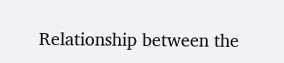Relationship between the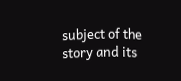subject of the story and its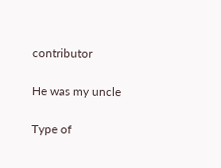contributor

He was my uncle

Type of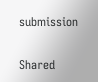submission

Shared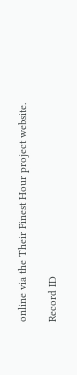online via the Their Finest Hour project website.

Record ID